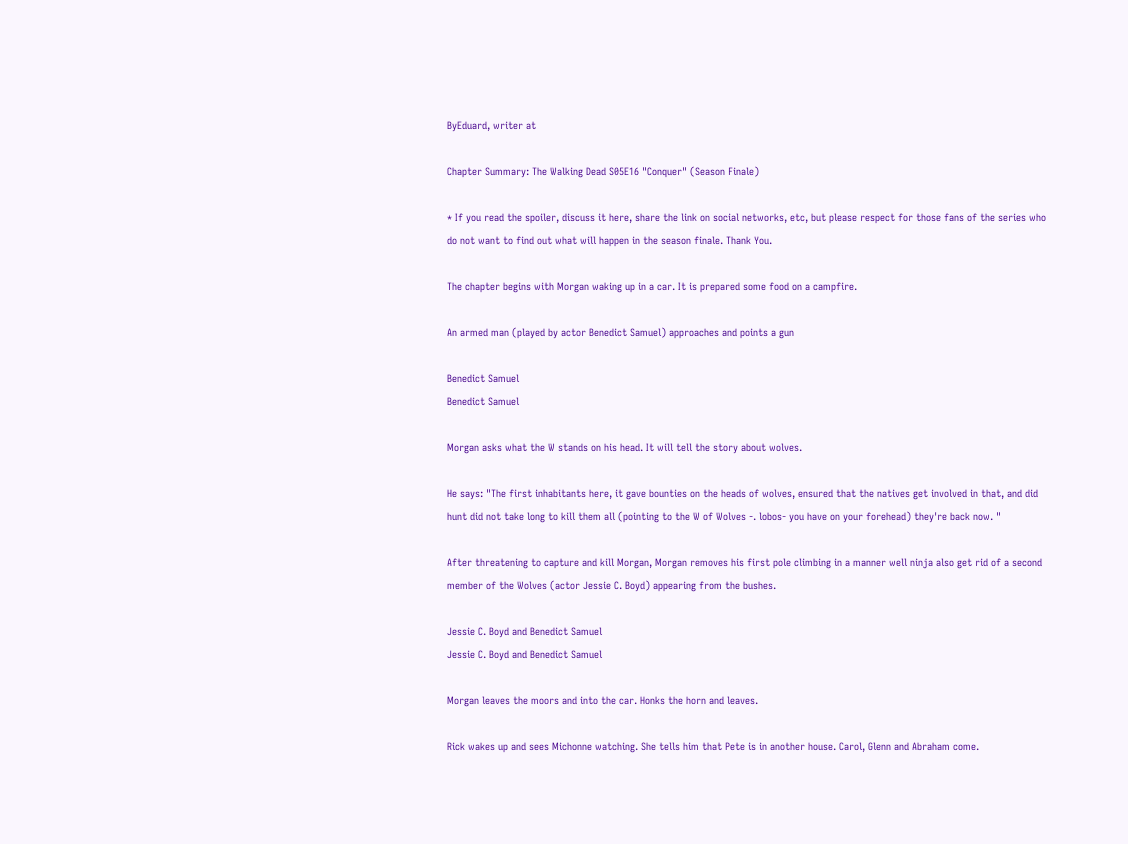ByEduard, writer at

Chapter Summary: The Walking Dead S05E16 "Conquer" (Season Finale)

* If you read the spoiler, discuss it here, share the link on social networks, etc, but please respect for those fans of the series who do not want to find out what will happen in the season finale. Thank You.

The chapter begins with Morgan waking up in a car. It is prepared some food on a campfire.

An armed man (played by actor Benedict Samuel) approaches and points a gun

Benedict Samuel
Benedict Samuel

Morgan asks what the W stands on his head. It will tell the story about wolves.

He says: "The first inhabitants here, it gave bounties on the heads of wolves, ensured that the natives get involved in that, and did hunt did not take long to kill them all (pointing to the W of Wolves -. lobos- you have on your forehead) they're back now. "

After threatening to capture and kill Morgan, Morgan removes his first pole climbing in a manner well ninja also get rid of a second member of the Wolves (actor Jessie C. Boyd) appearing from the bushes.

Jessie C. Boyd and Benedict Samuel
Jessie C. Boyd and Benedict Samuel

Morgan leaves the moors and into the car. Honks the horn and leaves.

Rick wakes up and sees Michonne watching. She tells him that Pete is in another house. Carol, Glenn and Abraham come.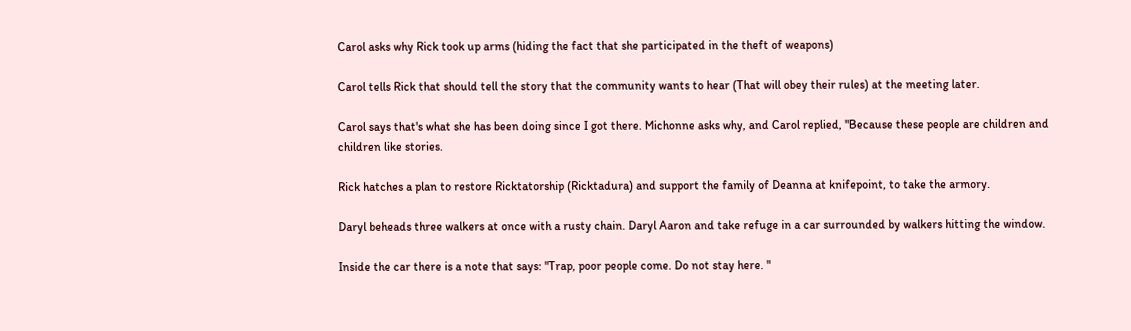Carol asks why Rick took up arms (hiding the fact that she participated in the theft of weapons)

Carol tells Rick that should tell the story that the community wants to hear (That will obey their rules) at the meeting later.

Carol says that's what she has been doing since I got there. Michonne asks why, and Carol replied, "Because these people are children and children like stories.

Rick hatches a plan to restore Ricktatorship (Ricktadura) and support the family of Deanna at knifepoint, to take the armory.

Daryl beheads three walkers at once with a rusty chain. Daryl Aaron and take refuge in a car surrounded by walkers hitting the window.

Inside the car there is a note that says: "Trap, poor people come. Do not stay here. "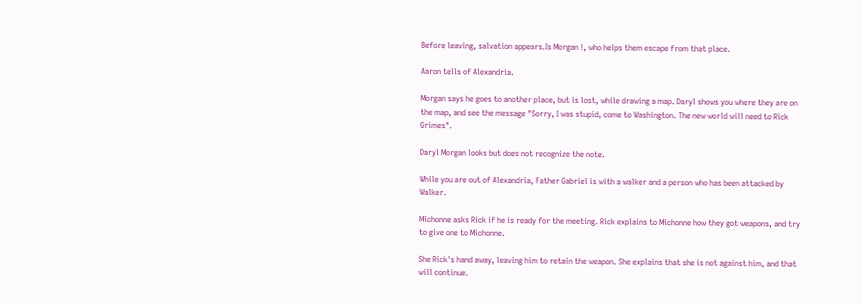Before leaving, salvation appears.Is Morgan !, who helps them escape from that place.

Aaron tells of Alexandria.

Morgan says he goes to another place, but is lost, while drawing a map. Daryl shows you where they are on the map, and see the message "Sorry, I was stupid, come to Washington. The new world will need to Rick Grimes".

Daryl Morgan looks but does not recognize the note.

While you are out of Alexandria, Father Gabriel is with a walker and a person who has been attacked by Walker.

Michonne asks Rick if he is ready for the meeting. Rick explains to Michonne how they got weapons, and try to give one to Michonne.

She Rick's hand away, leaving him to retain the weapon. She explains that she is not against him, and that will continue.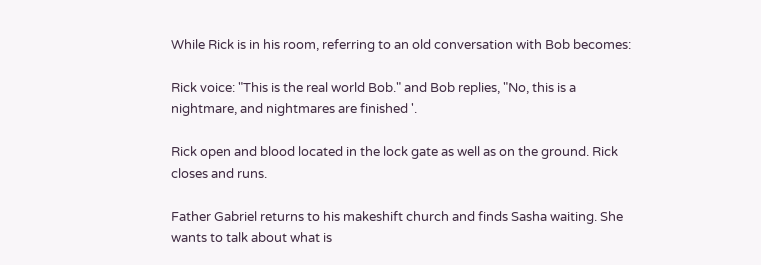While Rick is in his room, referring to an old conversation with Bob becomes:

Rick voice: "This is the real world Bob." and Bob replies, "No, this is a nightmare, and nightmares are finished '.

Rick open and blood located in the lock gate as well as on the ground. Rick closes and runs.

Father Gabriel returns to his makeshift church and finds Sasha waiting. She wants to talk about what is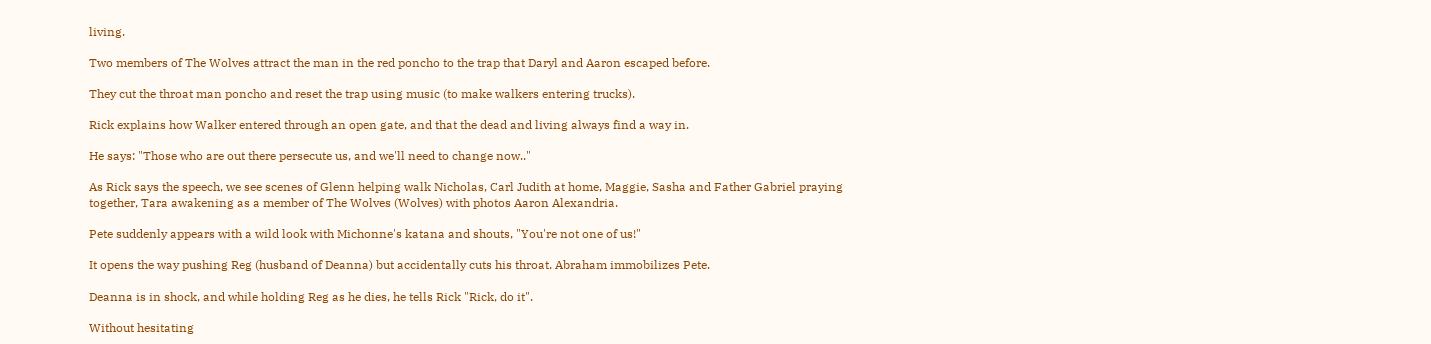living.

Two members of The Wolves attract the man in the red poncho to the trap that Daryl and Aaron escaped before.

They cut the throat man poncho and reset the trap using music (to make walkers entering trucks).

Rick explains how Walker entered through an open gate, and that the dead and living always find a way in.

He says: "Those who are out there persecute us, and we'll need to change now.."

As Rick says the speech, we see scenes of Glenn helping walk Nicholas, Carl Judith at home, Maggie, Sasha and Father Gabriel praying together, Tara awakening as a member of The Wolves (Wolves) with photos Aaron Alexandria.

Pete suddenly appears with a wild look with Michonne's katana and shouts, "You're not one of us!"

It opens the way pushing Reg (husband of Deanna) but accidentally cuts his throat. Abraham immobilizes Pete.

Deanna is in shock, and while holding Reg as he dies, he tells Rick "Rick, do it".

Without hesitating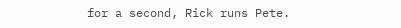for a second, Rick runs Pete.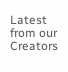Latest from our Creators